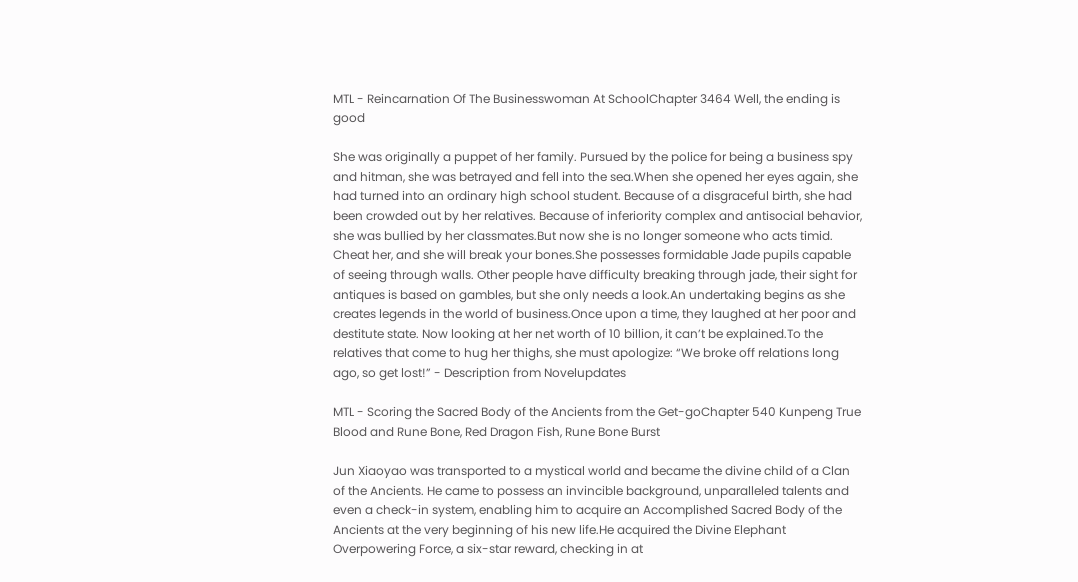MTL - Reincarnation Of The Businesswoman At SchoolChapter 3464 Well, the ending is good

She was originally a puppet of her family. Pursued by the police for being a business spy and hitman, she was betrayed and fell into the sea.When she opened her eyes again, she had turned into an ordinary high school student. Because of a disgraceful birth, she had been crowded out by her relatives. Because of inferiority complex and antisocial behavior, she was bullied by her classmates.But now she is no longer someone who acts timid. Cheat her, and she will break your bones.She possesses formidable Jade pupils capable of seeing through walls. Other people have difficulty breaking through jade, their sight for antiques is based on gambles, but she only needs a look.An undertaking begins as she creates legends in the world of business.Once upon a time, they laughed at her poor and destitute state. Now looking at her net worth of 10 billion, it can’t be explained.To the relatives that come to hug her thighs, she must apologize: “We broke off relations long ago, so get lost!” - Description from Novelupdates

MTL - Scoring the Sacred Body of the Ancients from the Get-goChapter 540 Kunpeng True Blood and Rune Bone, Red Dragon Fish, Rune Bone Burst

Jun Xiaoyao was transported to a mystical world and became the divine child of a Clan of the Ancients. He came to possess an invincible background, unparalleled talents and even a check-in system, enabling him to acquire an Accomplished Sacred Body of the Ancients at the very beginning of his new life.He acquired the Divine Elephant Overpowering Force, a six-star reward, checking in at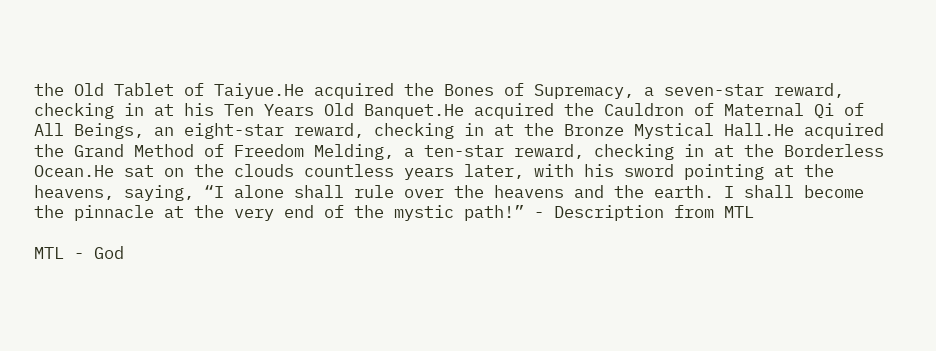the Old Tablet of Taiyue.He acquired the Bones of Supremacy, a seven-star reward, checking in at his Ten Years Old Banquet.He acquired the Cauldron of Maternal Qi of All Beings, an eight-star reward, checking in at the Bronze Mystical Hall.He acquired the Grand Method of Freedom Melding, a ten-star reward, checking in at the Borderless Ocean.He sat on the clouds countless years later, with his sword pointing at the heavens, saying, “I alone shall rule over the heavens and the earth. I shall become the pinnacle at the very end of the mystic path!” - Description from MTL

MTL - God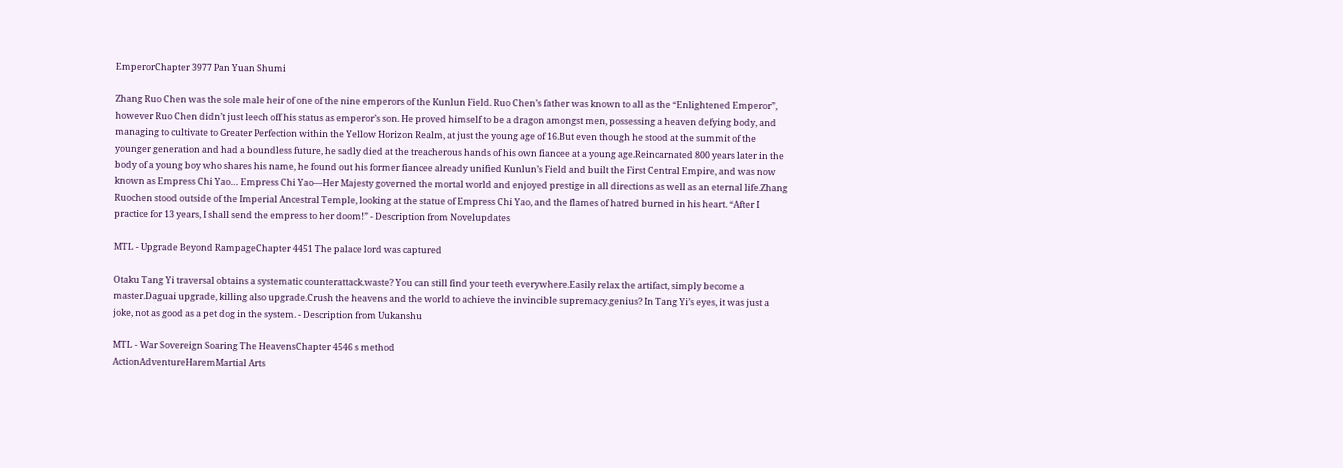EmperorChapter 3977 Pan Yuan Shumi

Zhang Ruo Chen was the sole male heir of one of the nine emperors of the Kunlun Field. Ruo Chen’s father was known to all as the “Enlightened Emperor”, however Ruo Chen didn’t just leech off his status as emperor’s son. He proved himself to be a dragon amongst men, possessing a heaven defying body, and managing to cultivate to Greater Perfection within the Yellow Horizon Realm, at just the young age of 16.But even though he stood at the summit of the younger generation and had a boundless future, he sadly died at the treacherous hands of his own fiancee at a young age.Reincarnated 800 years later in the body of a young boy who shares his name, he found out his former fiancee already unified Kunlun’s Field and built the First Central Empire, and was now known as Empress Chi Yao… Empress Chi Yao—Her Majesty governed the mortal world and enjoyed prestige in all directions as well as an eternal life.Zhang Ruochen stood outside of the Imperial Ancestral Temple, looking at the statue of Empress Chi Yao, and the flames of hatred burned in his heart. “After I practice for 13 years, I shall send the empress to her doom!” - Description from Novelupdates

MTL - Upgrade Beyond RampageChapter 4451 The palace lord was captured

Otaku Tang Yi traversal obtains a systematic counterattack.waste? You can still find your teeth everywhere.Easily relax the artifact, simply become a master.Daguai upgrade, killing also upgrade.Crush the heavens and the world to achieve the invincible supremacy.genius? In Tang Yi’s eyes, it was just a joke, not as good as a pet dog in the system. - Description from Uukanshu

MTL - War Sovereign Soaring The HeavensChapter 4546 s method
ActionAdventureHaremMartial Arts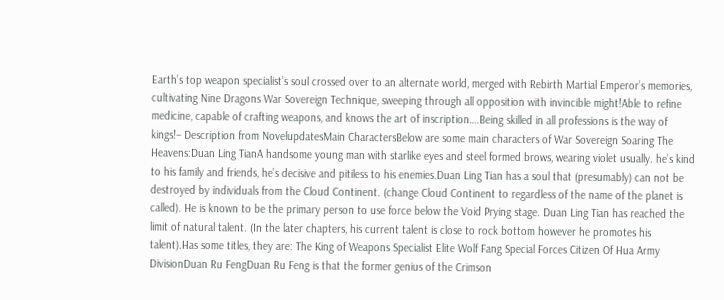Earth’s top weapon specialist’s soul crossed over to an alternate world, merged with Rebirth Martial Emperor’s memories, cultivating Nine Dragons War Sovereign Technique, sweeping through all opposition with invincible might!Able to refine medicine, capable of crafting weapons, and knows the art of inscription….Being skilled in all professions is the way of kings!– Description from NovelupdatesMain CharactersBelow are some main characters of War Sovereign Soaring The Heavens:Duan Ling TianA handsome young man with starlike eyes and steel formed brows, wearing violet usually. he’s kind to his family and friends, he’s decisive and pitiless to his enemies.Duan Ling Tian has a soul that (presumably) can not be destroyed by individuals from the Cloud Continent. (change Cloud Continent to regardless of the name of the planet is called). He is known to be the primary person to use force below the Void Prying stage. Duan Ling Tian has reached the limit of natural talent. (In the later chapters, his current talent is close to rock bottom however he promotes his talent).Has some titles, they are: The King of Weapons Specialist Elite Wolf Fang Special Forces Citizen Of Hua Army DivisionDuan Ru FengDuan Ru Feng is that the former genius of the Crimson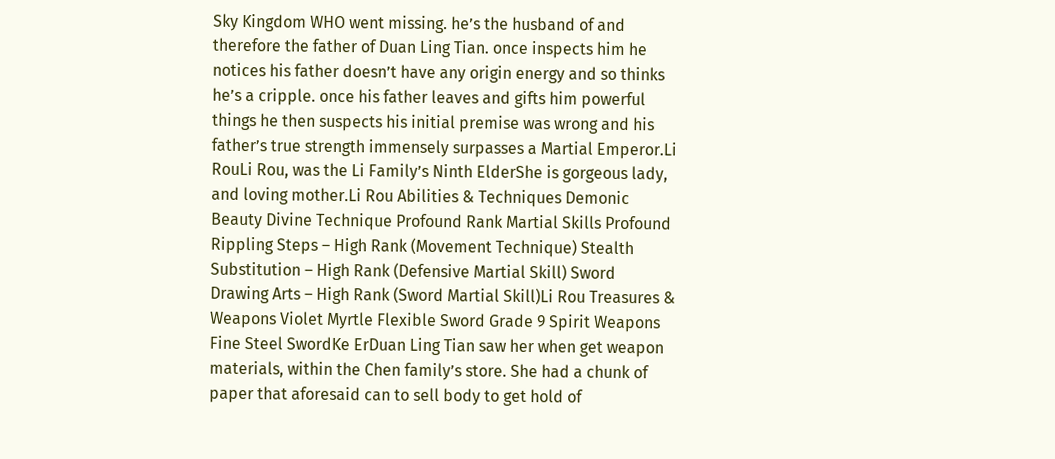Sky Kingdom WHO went missing. he’s the husband of and therefore the father of Duan Ling Tian. once inspects him he notices his father doesn’t have any origin energy and so thinks he’s a cripple. once his father leaves and gifts him powerful things he then suspects his initial premise was wrong and his father’s true strength immensely surpasses a Martial Emperor.Li RouLi Rou, was the Li Family’s Ninth ElderShe is gorgeous lady, and loving mother.Li Rou Abilities & Techniques Demonic Beauty Divine Technique Profound Rank Martial Skills Profound Rippling Steps – High Rank (Movement Technique) Stealth Substitution – High Rank (Defensive Martial Skill) Sword Drawing Arts – High Rank (Sword Martial Skill)Li Rou Treasures & Weapons Violet Myrtle Flexible Sword Grade 9 Spirit Weapons Fine Steel SwordKe ErDuan Ling Tian saw her when get weapon materials, within the Chen family’s store. She had a chunk of paper that aforesaid can to sell body to get hold of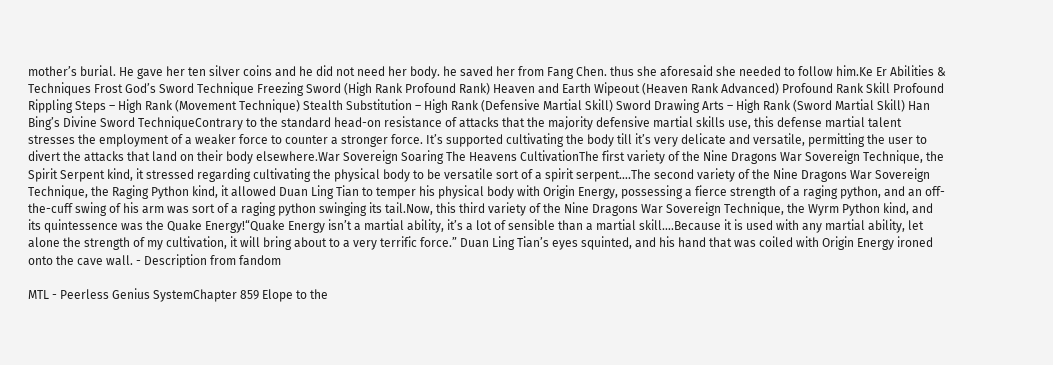mother’s burial. He gave her ten silver coins and he did not need her body. he saved her from Fang Chen. thus she aforesaid she needed to follow him.Ke Er Abilities & Techniques Frost God’s Sword Technique Freezing Sword (High Rank Profound Rank) Heaven and Earth Wipeout (Heaven Rank Advanced) Profound Rank Skill Profound Rippling Steps – High Rank (Movement Technique) Stealth Substitution – High Rank (Defensive Martial Skill) Sword Drawing Arts – High Rank (Sword Martial Skill) Han Bing’s Divine Sword TechniqueContrary to the standard head-on resistance of attacks that the majority defensive martial skills use, this defense martial talent stresses the employment of a weaker force to counter a stronger force. It’s supported cultivating the body till it’s very delicate and versatile, permitting the user to divert the attacks that land on their body elsewhere.War Sovereign Soaring The Heavens CultivationThe first variety of the Nine Dragons War Sovereign Technique, the Spirit Serpent kind, it stressed regarding cultivating the physical body to be versatile sort of a spirit serpent….The second variety of the Nine Dragons War Sovereign Technique, the Raging Python kind, it allowed Duan Ling Tian to temper his physical body with Origin Energy, possessing a fierce strength of a raging python, and an off-the-cuff swing of his arm was sort of a raging python swinging its tail.Now, this third variety of the Nine Dragons War Sovereign Technique, the Wyrm Python kind, and its quintessence was the Quake Energy!“Quake Energy isn’t a martial ability, it’s a lot of sensible than a martial skill….Because it is used with any martial ability, let alone the strength of my cultivation, it will bring about to a very terrific force.” Duan Ling Tian’s eyes squinted, and his hand that was coiled with Origin Energy ironed onto the cave wall. - Description from fandom

MTL - Peerless Genius SystemChapter 859 Elope to the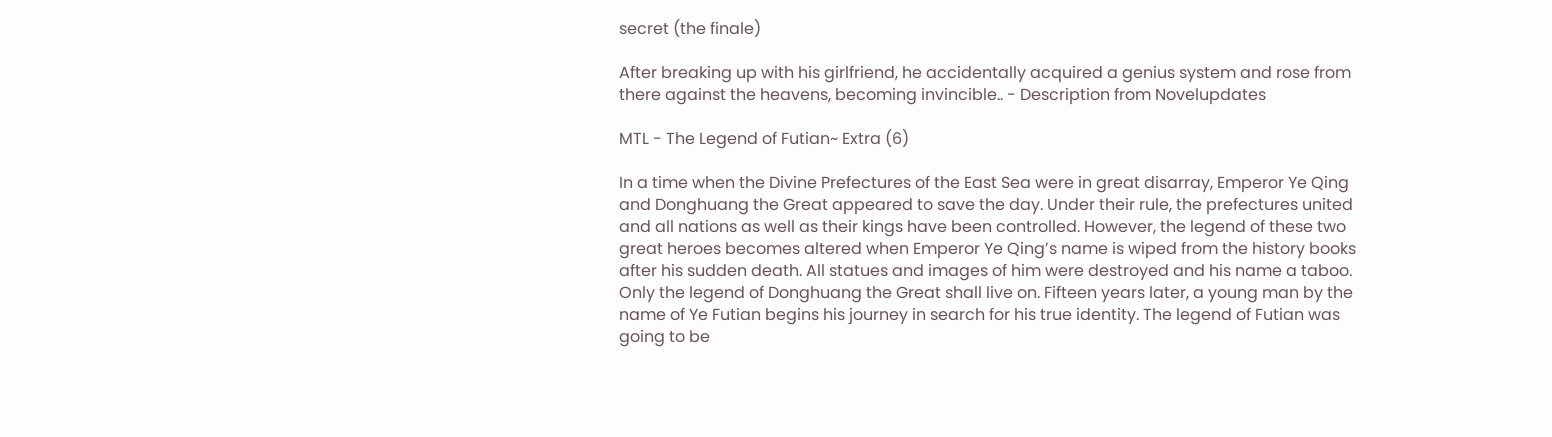secret (the finale)

After breaking up with his girlfriend, he accidentally acquired a genius system and rose from there against the heavens, becoming invincible.. - Description from Novelupdates

MTL - The Legend of Futian~ Extra (6)

In a time when the Divine Prefectures of the East Sea were in great disarray, Emperor Ye Qing and Donghuang the Great appeared to save the day. Under their rule, the prefectures united and all nations as well as their kings have been controlled. However, the legend of these two great heroes becomes altered when Emperor Ye Qing’s name is wiped from the history books after his sudden death. All statues and images of him were destroyed and his name a taboo. Only the legend of Donghuang the Great shall live on. Fifteen years later, a young man by the name of Ye Futian begins his journey in search for his true identity. The legend of Futian was going to be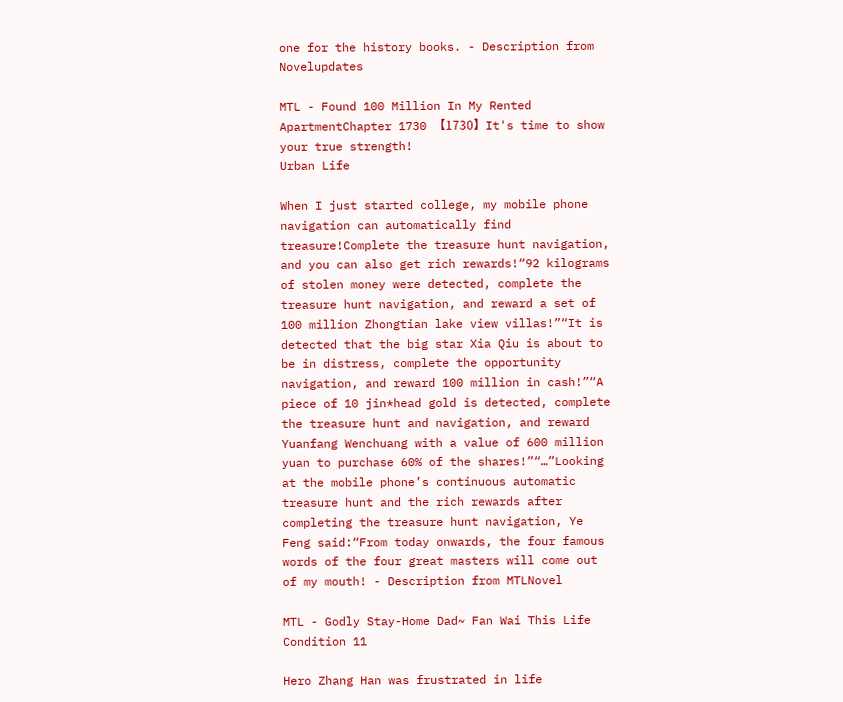one for the history books. - Description from Novelupdates

MTL - Found 100 Million In My Rented ApartmentChapter 1730 【1730】It's time to show your true strength!
Urban Life

When I just started college, my mobile phone navigation can automatically find treasure!Complete the treasure hunt navigation, and you can also get rich rewards!“92 kilograms of stolen money were detected, complete the treasure hunt navigation, and reward a set of 100 million Zhongtian lake view villas!”“It is detected that the big star Xia Qiu is about to be in distress, complete the opportunity navigation, and reward 100 million in cash!”“A piece of 10 jin*head gold is detected, complete the treasure hunt and navigation, and reward Yuanfang Wenchuang with a value of 600 million yuan to purchase 60% of the shares!”“…”Looking at the mobile phone’s continuous automatic treasure hunt and the rich rewards after completing the treasure hunt navigation, Ye Feng said:“From today onwards, the four famous words of the four great masters will come out of my mouth! - Description from MTLNovel

MTL - Godly Stay-Home Dad~ Fan Wai This Life Condition 11

Hero Zhang Han was frustrated in life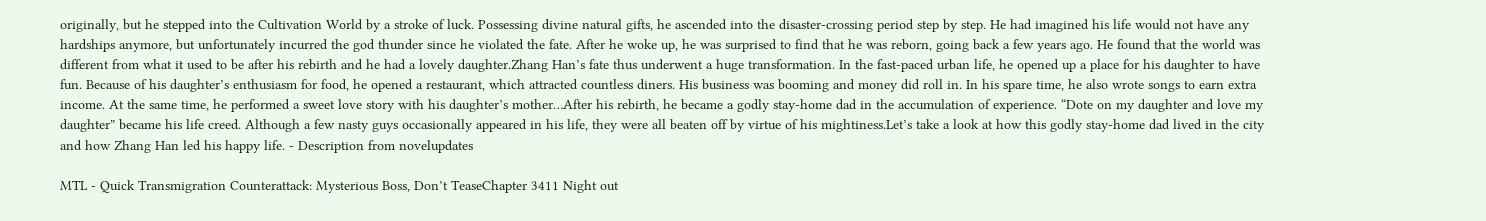originally, but he stepped into the Cultivation World by a stroke of luck. Possessing divine natural gifts, he ascended into the disaster-crossing period step by step. He had imagined his life would not have any hardships anymore, but unfortunately incurred the god thunder since he violated the fate. After he woke up, he was surprised to find that he was reborn, going back a few years ago. He found that the world was different from what it used to be after his rebirth and he had a lovely daughter.Zhang Han’s fate thus underwent a huge transformation. In the fast-paced urban life, he opened up a place for his daughter to have fun. Because of his daughter’s enthusiasm for food, he opened a restaurant, which attracted countless diners. His business was booming and money did roll in. In his spare time, he also wrote songs to earn extra income. At the same time, he performed a sweet love story with his daughter’s mother…After his rebirth, he became a godly stay-home dad in the accumulation of experience. “Dote on my daughter and love my daughter” became his life creed. Although a few nasty guys occasionally appeared in his life, they were all beaten off by virtue of his mightiness.Let’s take a look at how this godly stay-home dad lived in the city and how Zhang Han led his happy life. - Description from novelupdates

MTL - Quick Transmigration Counterattack: Mysterious Boss, Don’t TeaseChapter 3411 Night out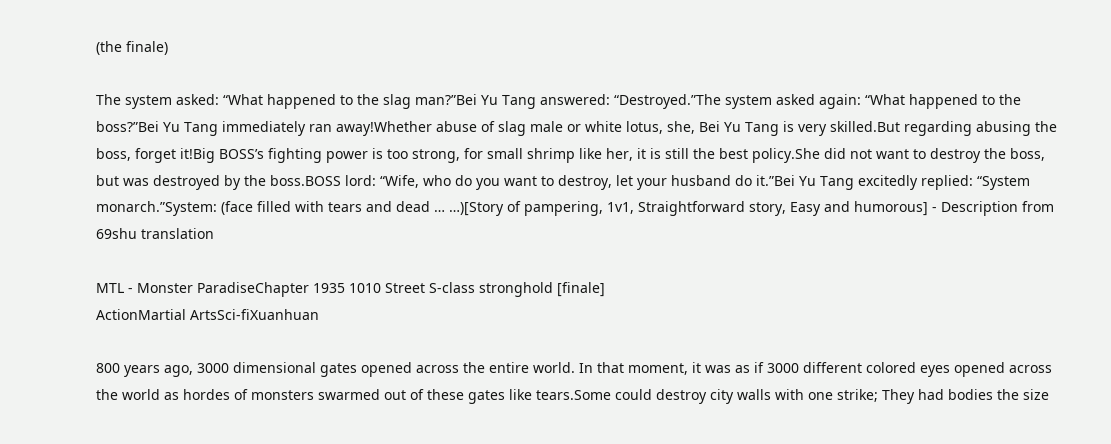(the finale)

The system asked: “What happened to the slag man?”Bei Yu Tang answered: “Destroyed.”The system asked again: “What happened to the boss?”Bei Yu Tang immediately ran away!Whether abuse of slag male or white lotus, she, Bei Yu Tang is very skilled.But regarding abusing the boss, forget it!Big BOSS’s fighting power is too strong, for small shrimp like her, it is still the best policy.She did not want to destroy the boss, but was destroyed by the boss.BOSS lord: “Wife, who do you want to destroy, let your husband do it.”Bei Yu Tang excitedly replied: “System monarch.”System: (face filled with tears and dead … …)[Story of pampering, 1v1, Straightforward story, Easy and humorous] - Description from 69shu translation

MTL - Monster ParadiseChapter 1935 1010 Street S-class stronghold [finale]
ActionMartial ArtsSci-fiXuanhuan

800 years ago, 3000 dimensional gates opened across the entire world. In that moment, it was as if 3000 different colored eyes opened across the world as hordes of monsters swarmed out of these gates like tears.Some could destroy city walls with one strike; They had bodies the size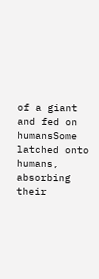of a giant and fed on humansSome latched onto humans, absorbing their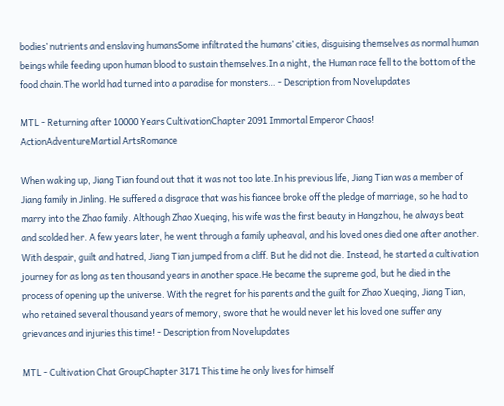bodies’ nutrients and enslaving humansSome infiltrated the humans’ cities, disguising themselves as normal human beings while feeding upon human blood to sustain themselves.In a night, the Human race fell to the bottom of the food chain.The world had turned into a paradise for monsters… - Description from Novelupdates

MTL - Returning after 10000 Years CultivationChapter 2091 Immortal Emperor Chaos!
ActionAdventureMartial ArtsRomance

When waking up, Jiang Tian found out that it was not too late.In his previous life, Jiang Tian was a member of Jiang family in Jinling. He suffered a disgrace that was his fiancee broke off the pledge of marriage, so he had to marry into the Zhao family. Although Zhao Xueqing, his wife was the first beauty in Hangzhou, he always beat and scolded her. A few years later, he went through a family upheaval, and his loved ones died one after another. With despair, guilt and hatred, Jiang Tian jumped from a cliff. But he did not die. Instead, he started a cultivation journey for as long as ten thousand years in another space.He became the supreme god, but he died in the process of opening up the universe. With the regret for his parents and the guilt for Zhao Xueqing, Jiang Tian, who retained several thousand years of memory, swore that he would never let his loved one suffer any grievances and injuries this time! - Description from Novelupdates

MTL - Cultivation Chat GroupChapter 3171 This time he only lives for himself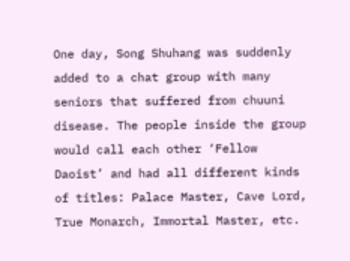One day, Song Shuhang was suddenly added to a chat group with many seniors that suffered from chuuni disease. The people inside the group would call each other ‘Fellow Daoist’ and had all different kinds of titles: Palace Master, Cave Lord, True Monarch, Immortal Master, etc.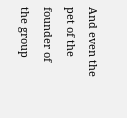And even the pet of the founder of the group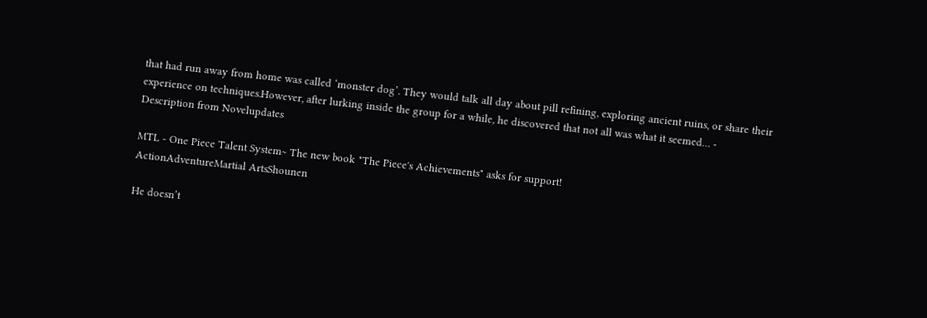that had run away from home was called ‘monster dog’. They would talk all day about pill refining, exploring ancient ruins, or share their experience on techniques.However, after lurking inside the group for a while, he discovered that not all was what it seemed… - Description from Novelupdates

MTL - One Piece Talent System~ The new book "The Piece's Achievements" asks for support!
ActionAdventureMartial ArtsShounen

He doesn’t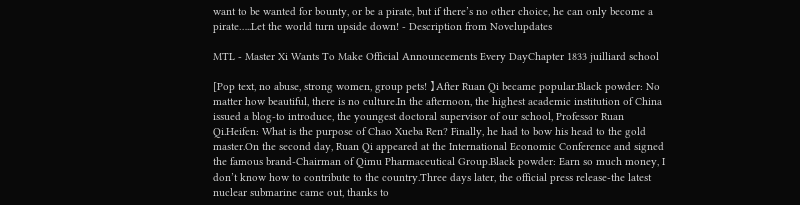want to be wanted for bounty, or be a pirate, but if there’s no other choice, he can only become a pirate…..Let the world turn upside down! - Description from Novelupdates

MTL - Master Xi Wants To Make Official Announcements Every DayChapter 1833 juilliard school

[Pop text, no abuse, strong women, group pets! 】After Ruan Qi became popular.Black powder: No matter how beautiful, there is no culture.In the afternoon, the highest academic institution of China issued a blog-to introduce, the youngest doctoral supervisor of our school, Professor Ruan Qi.Heifen: What is the purpose of Chao Xueba Ren? Finally, he had to bow his head to the gold master.On the second day, Ruan Qi appeared at the International Economic Conference and signed the famous brand-Chairman of Qimu Pharmaceutical Group.Black powder: Earn so much money, I don’t know how to contribute to the country.Three days later, the official press release-the latest nuclear submarine came out, thanks to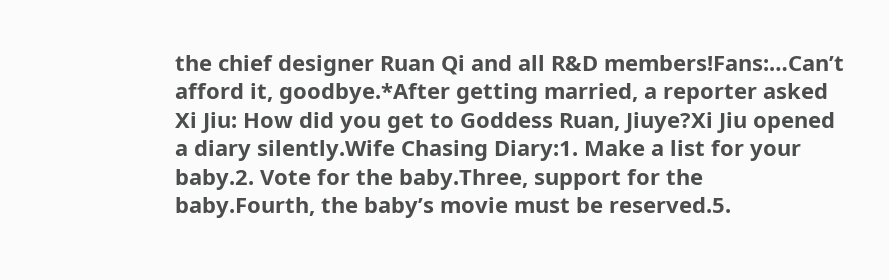the chief designer Ruan Qi and all R&D members!Fans:…Can’t afford it, goodbye.*After getting married, a reporter asked Xi Jiu: How did you get to Goddess Ruan, Jiuye?Xi Jiu opened a diary silently.Wife Chasing Diary:1. Make a list for your baby.2. Vote for the baby.Three, support for the baby.Fourth, the baby’s movie must be reserved.5.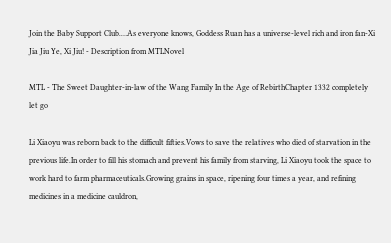Join the Baby Support Club.…As everyone knows, Goddess Ruan has a universe-level rich and iron fan-Xi Jia Jiu Ye, Xi Jiu! - Description from MTLNovel

MTL - The Sweet Daughter-in-law of the Wang Family In the Age of RebirthChapter 1332 completely let go

Li Xiaoyu was reborn back to the difficult fifties.Vows to save the relatives who died of starvation in the previous life.In order to fill his stomach and prevent his family from starving, Li Xiaoyu took the space to work hard to farm pharmaceuticals.Growing grains in space, ripening four times a year, and refining medicines in a medicine cauldron,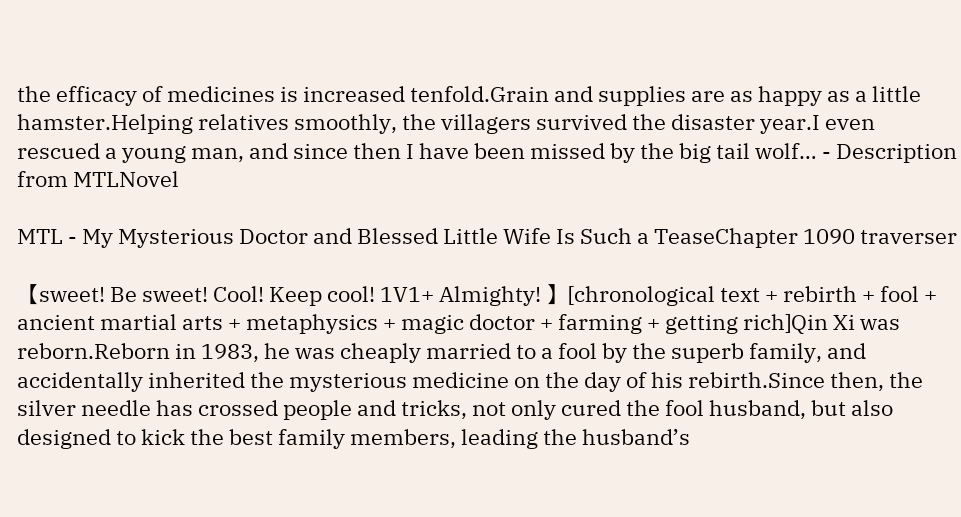the efficacy of medicines is increased tenfold.Grain and supplies are as happy as a little hamster.Helping relatives smoothly, the villagers survived the disaster year.I even rescued a young man, and since then I have been missed by the big tail wolf… - Description from MTLNovel

MTL - My Mysterious Doctor and Blessed Little Wife Is Such a TeaseChapter 1090 traverser

【sweet! Be sweet! Cool! Keep cool! 1V1+ Almighty! 】[chronological text + rebirth + fool + ancient martial arts + metaphysics + magic doctor + farming + getting rich]Qin Xi was reborn.Reborn in 1983, he was cheaply married to a fool by the superb family, and accidentally inherited the mysterious medicine on the day of his rebirth.Since then, the silver needle has crossed people and tricks, not only cured the fool husband, but also designed to kick the best family members, leading the husband’s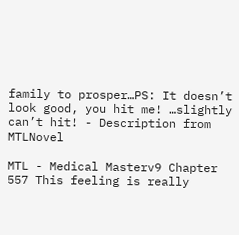family to prosper…PS: It doesn’t look good, you hit me! …slightly can’t hit! - Description from MTLNovel

MTL - Medical Masterv9 Chapter 557 This feeling is really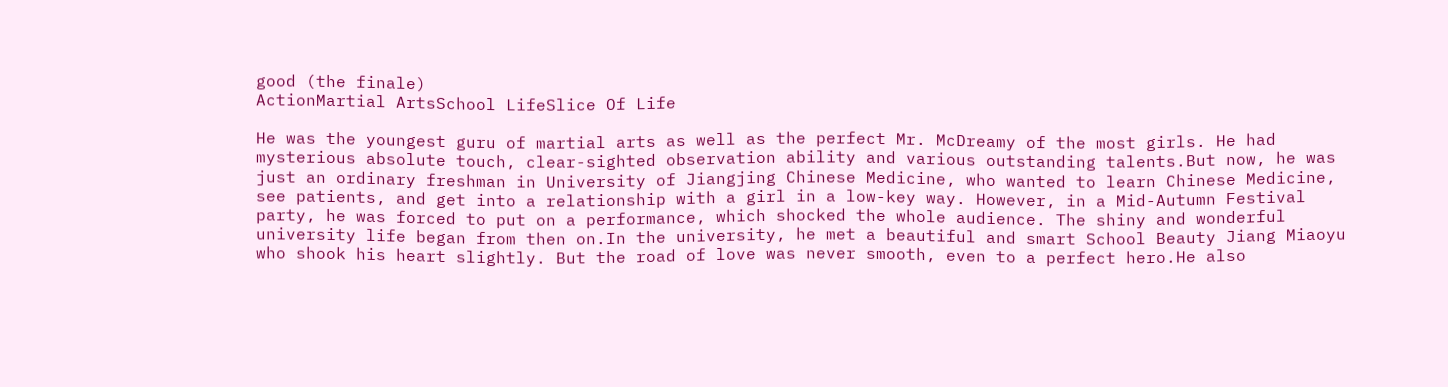good (the finale)
ActionMartial ArtsSchool LifeSlice Of Life

He was the youngest guru of martial arts as well as the perfect Mr. McDreamy of the most girls. He had mysterious absolute touch, clear-sighted observation ability and various outstanding talents.But now, he was just an ordinary freshman in University of Jiangjing Chinese Medicine, who wanted to learn Chinese Medicine, see patients, and get into a relationship with a girl in a low-key way. However, in a Mid-Autumn Festival party, he was forced to put on a performance, which shocked the whole audience. The shiny and wonderful university life began from then on.In the university, he met a beautiful and smart School Beauty Jiang Miaoyu who shook his heart slightly. But the road of love was never smooth, even to a perfect hero.He also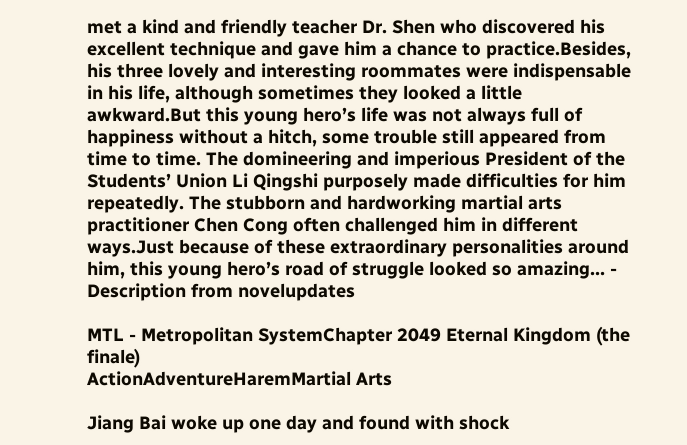met a kind and friendly teacher Dr. Shen who discovered his excellent technique and gave him a chance to practice.Besides, his three lovely and interesting roommates were indispensable in his life, although sometimes they looked a little awkward.But this young hero’s life was not always full of happiness without a hitch, some trouble still appeared from time to time. The domineering and imperious President of the Students’ Union Li Qingshi purposely made difficulties for him repeatedly. The stubborn and hardworking martial arts practitioner Chen Cong often challenged him in different ways.Just because of these extraordinary personalities around him, this young hero’s road of struggle looked so amazing… - Description from novelupdates

MTL - Metropolitan SystemChapter 2049 Eternal Kingdom (the finale)
ActionAdventureHaremMartial Arts

Jiang Bai woke up one day and found with shock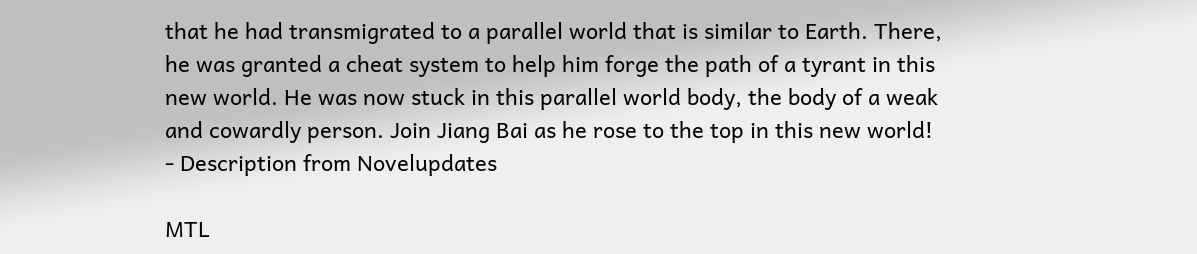that he had transmigrated to a parallel world that is similar to Earth. There, he was granted a cheat system to help him forge the path of a tyrant in this new world. He was now stuck in this parallel world body, the body of a weak and cowardly person. Join Jiang Bai as he rose to the top in this new world! - Description from Novelupdates

MTL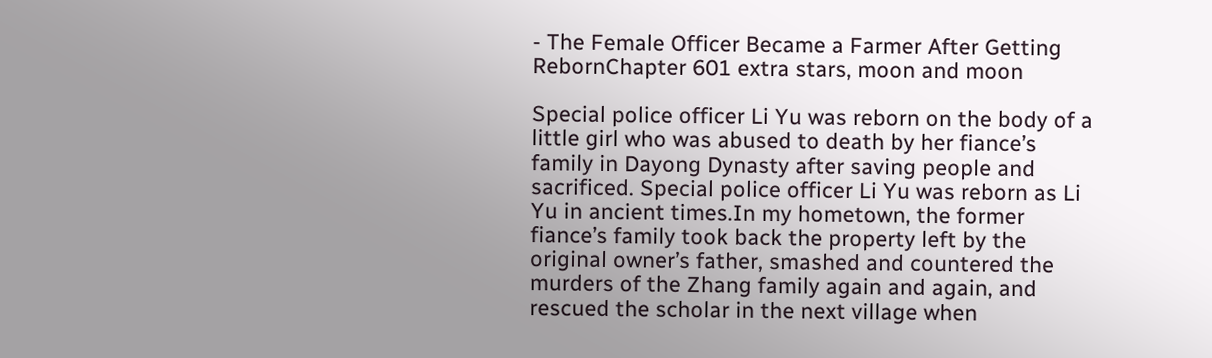- The Female Officer Became a Farmer After Getting RebornChapter 601 extra stars, moon and moon

Special police officer Li Yu was reborn on the body of a little girl who was abused to death by her fiance’s family in Dayong Dynasty after saving people and sacrificed. Special police officer Li Yu was reborn as Li Yu in ancient times.In my hometown, the former fiance’s family took back the property left by the original owner’s father, smashed and countered the murders of the Zhang family again and again, and rescued the scholar in the next village when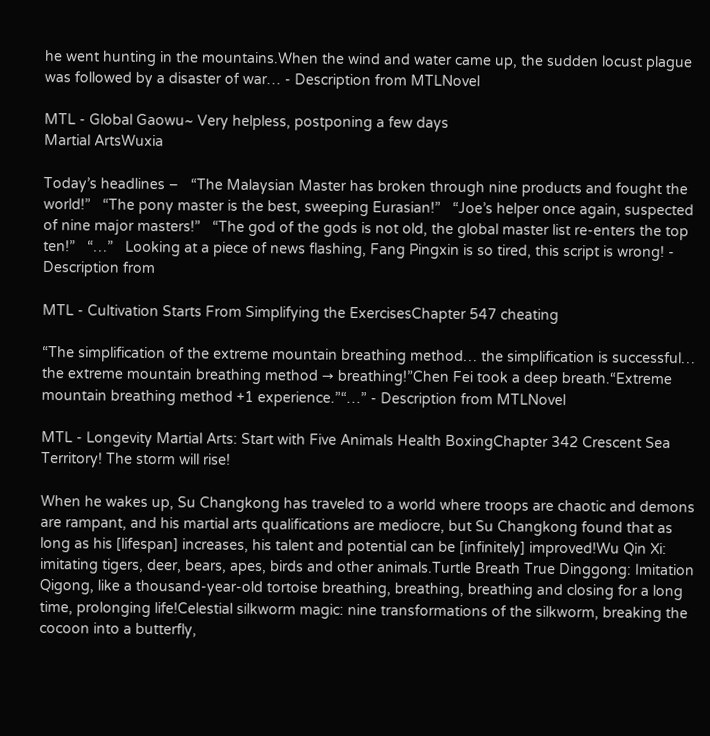he went hunting in the mountains.When the wind and water came up, the sudden locust plague was followed by a disaster of war… - Description from MTLNovel

MTL - Global Gaowu~ Very helpless, postponing a few days
Martial ArtsWuxia

Today’s headlines –   “The Malaysian Master has broken through nine products and fought the world!”   “The pony master is the best, sweeping Eurasian!”   “Joe’s helper once again, suspected of nine major masters!”   “The god of the gods is not old, the global master list re-enters the top ten!”   “…”   Looking at a piece of news flashing, Fang Pingxin is so tired, this script is wrong! - Description from

MTL - Cultivation Starts From Simplifying the ExercisesChapter 547 cheating

“The simplification of the extreme mountain breathing method… the simplification is successful… the extreme mountain breathing method → breathing!”Chen Fei took a deep breath.“Extreme mountain breathing method +1 experience.”“…” - Description from MTLNovel

MTL - Longevity Martial Arts: Start with Five Animals Health BoxingChapter 342 Crescent Sea Territory! The storm will rise!

When he wakes up, Su Changkong has traveled to a world where troops are chaotic and demons are rampant, and his martial arts qualifications are mediocre, but Su Changkong found that as long as his [lifespan] increases, his talent and potential can be [infinitely] improved!Wu Qin Xi: imitating tigers, deer, bears, apes, birds and other animals.Turtle Breath True Dinggong: Imitation Qigong, like a thousand-year-old tortoise breathing, breathing, breathing and closing for a long time, prolonging life!Celestial silkworm magic: nine transformations of the silkworm, breaking the cocoon into a butterfly,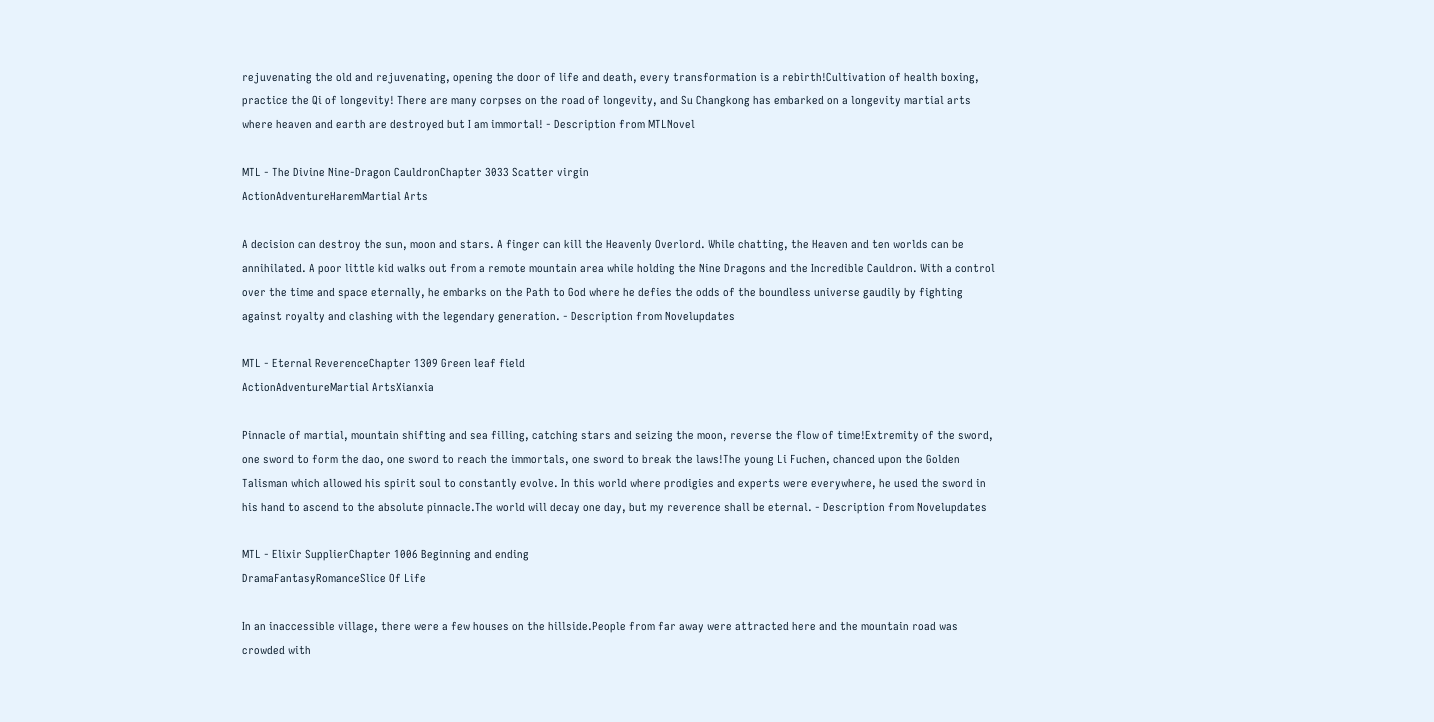rejuvenating the old and rejuvenating, opening the door of life and death, every transformation is a rebirth!Cultivation of health boxing, practice the Qi of longevity! There are many corpses on the road of longevity, and Su Changkong has embarked on a longevity martial arts where heaven and earth are destroyed but I am immortal! - Description from MTLNovel

MTL - The Divine Nine-Dragon CauldronChapter 3033 Scatter virgin
ActionAdventureHaremMartial Arts

A decision can destroy the sun, moon and stars. A finger can kill the Heavenly Overlord. While chatting, the Heaven and ten worlds can be annihilated. A poor little kid walks out from a remote mountain area while holding the Nine Dragons and the Incredible Cauldron. With a control over the time and space eternally, he embarks on the Path to God where he defies the odds of the boundless universe gaudily by fighting against royalty and clashing with the legendary generation. - Description from Novelupdates

MTL - Eternal ReverenceChapter 1309 Green leaf field
ActionAdventureMartial ArtsXianxia

Pinnacle of martial, mountain shifting and sea filling, catching stars and seizing the moon, reverse the flow of time!Extremity of the sword, one sword to form the dao, one sword to reach the immortals, one sword to break the laws!The young Li Fuchen, chanced upon the Golden Talisman which allowed his spirit soul to constantly evolve. In this world where prodigies and experts were everywhere, he used the sword in his hand to ascend to the absolute pinnacle.The world will decay one day, but my reverence shall be eternal. - Description from Novelupdates

MTL - Elixir SupplierChapter 1006 Beginning and ending
DramaFantasyRomanceSlice Of Life

In an inaccessible village, there were a few houses on the hillside.People from far away were attracted here and the mountain road was crowded with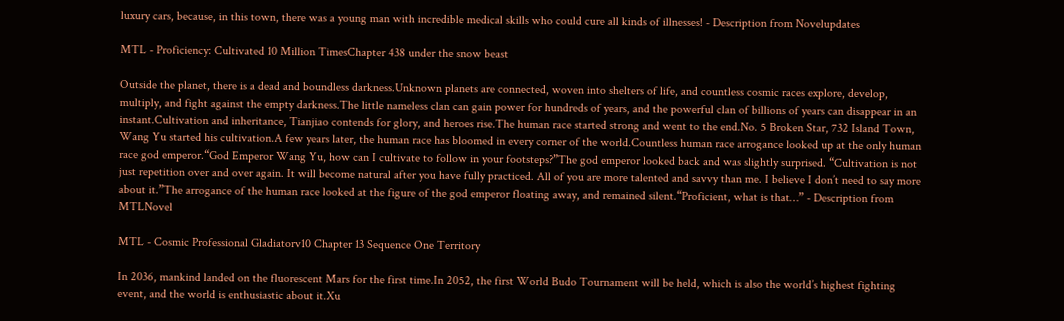luxury cars, because, in this town, there was a young man with incredible medical skills who could cure all kinds of illnesses! - Description from Novelupdates

MTL - Proficiency: Cultivated 10 Million TimesChapter 438 under the snow beast

Outside the planet, there is a dead and boundless darkness.Unknown planets are connected, woven into shelters of life, and countless cosmic races explore, develop, multiply, and fight against the empty darkness.The little nameless clan can gain power for hundreds of years, and the powerful clan of billions of years can disappear in an instant.Cultivation and inheritance, Tianjiao contends for glory, and heroes rise.The human race started strong and went to the end.No. 5 Broken Star, 732 Island Town, Wang Yu started his cultivation.A few years later, the human race has bloomed in every corner of the world.Countless human race arrogance looked up at the only human race god emperor.“God Emperor Wang Yu, how can I cultivate to follow in your footsteps?”The god emperor looked back and was slightly surprised. “Cultivation is not just repetition over and over again. It will become natural after you have fully practiced. All of you are more talented and savvy than me. I believe I don’t need to say more about it.”The arrogance of the human race looked at the figure of the god emperor floating away, and remained silent.“Proficient, what is that…” - Description from MTLNovel

MTL - Cosmic Professional Gladiatorv10 Chapter 13 Sequence One Territory

In 2036, mankind landed on the fluorescent Mars for the first time.In 2052, the first World Budo Tournament will be held, which is also the world’s highest fighting event, and the world is enthusiastic about it.Xu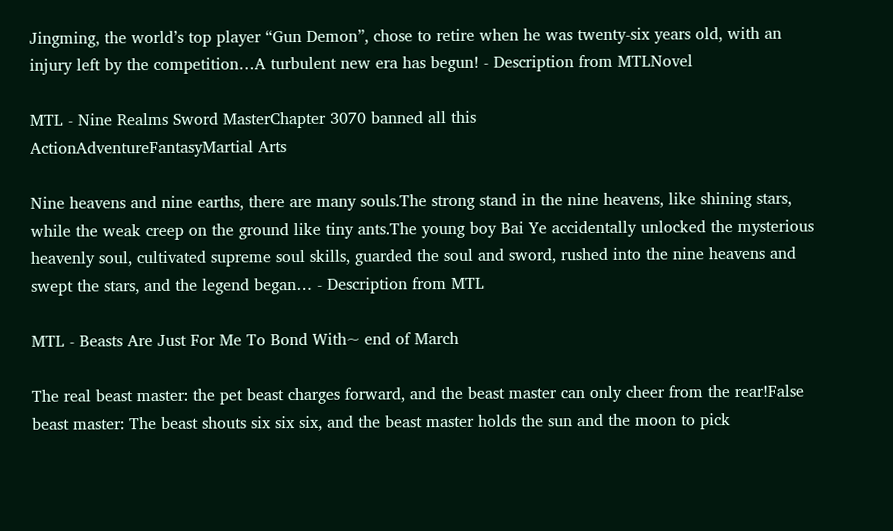Jingming, the world’s top player “Gun Demon”, chose to retire when he was twenty-six years old, with an injury left by the competition…A turbulent new era has begun! - Description from MTLNovel

MTL - Nine Realms Sword MasterChapter 3070 banned all this
ActionAdventureFantasyMartial Arts

Nine heavens and nine earths, there are many souls.The strong stand in the nine heavens, like shining stars, while the weak creep on the ground like tiny ants.The young boy Bai Ye accidentally unlocked the mysterious heavenly soul, cultivated supreme soul skills, guarded the soul and sword, rushed into the nine heavens and swept the stars, and the legend began… - Description from MTL

MTL - Beasts Are Just For Me To Bond With~ end of March

The real beast master: the pet beast charges forward, and the beast master can only cheer from the rear!False beast master: The beast shouts six six six, and the beast master holds the sun and the moon to pick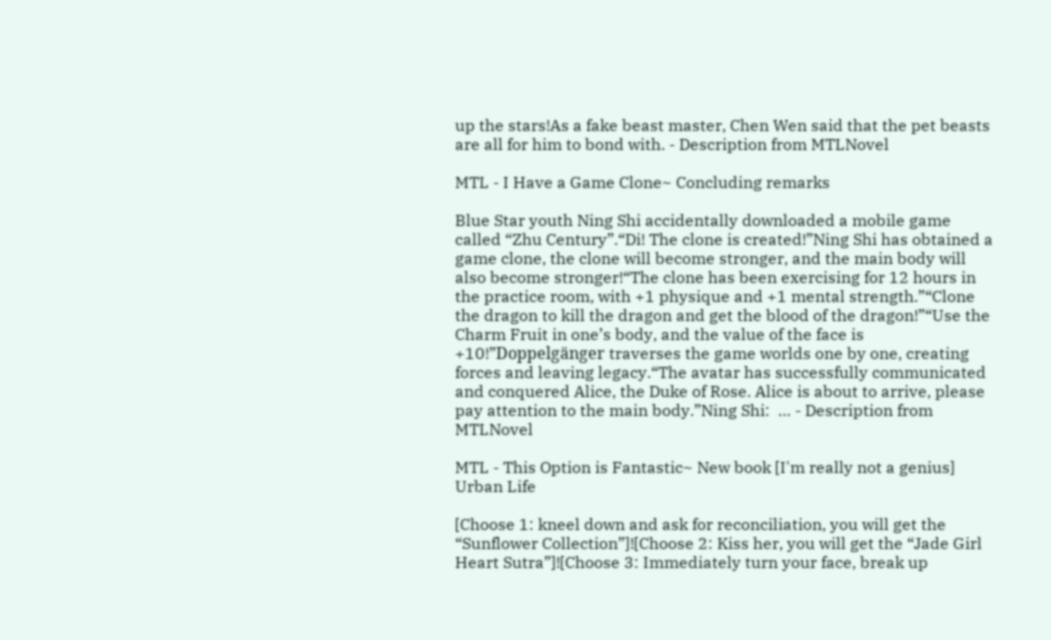up the stars!As a fake beast master, Chen Wen said that the pet beasts are all for him to bond with. - Description from MTLNovel

MTL - I Have a Game Clone~ Concluding remarks

Blue Star youth Ning Shi accidentally downloaded a mobile game called “Zhu Century”.“Di! The clone is created!”Ning Shi has obtained a game clone, the clone will become stronger, and the main body will also become stronger!“The clone has been exercising for 12 hours in the practice room, with +1 physique and +1 mental strength.”“Clone the dragon to kill the dragon and get the blood of the dragon!”“Use the Charm Fruit in one’s body, and the value of the face is +10!”Doppelgänger traverses the game worlds one by one, creating forces and leaving legacy.“The avatar has successfully communicated and conquered Alice, the Duke of Rose. Alice is about to arrive, please pay attention to the main body.”Ning Shi:  … - Description from MTLNovel

MTL - This Option is Fantastic~ New book [I'm really not a genius]
Urban Life

[Choose 1: kneel down and ask for reconciliation, you will get the “Sunflower Collection”]![Choose 2: Kiss her, you will get the “Jade Girl Heart Sutra”]![Choose 3: Immediately turn your face, break up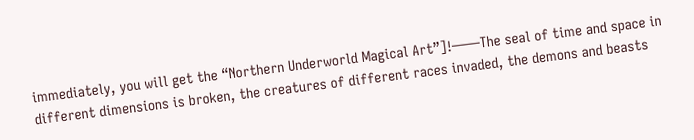immediately, you will get the “Northern Underworld Magical Art”]!——The seal of time and space in different dimensions is broken, the creatures of different races invaded, the demons and beasts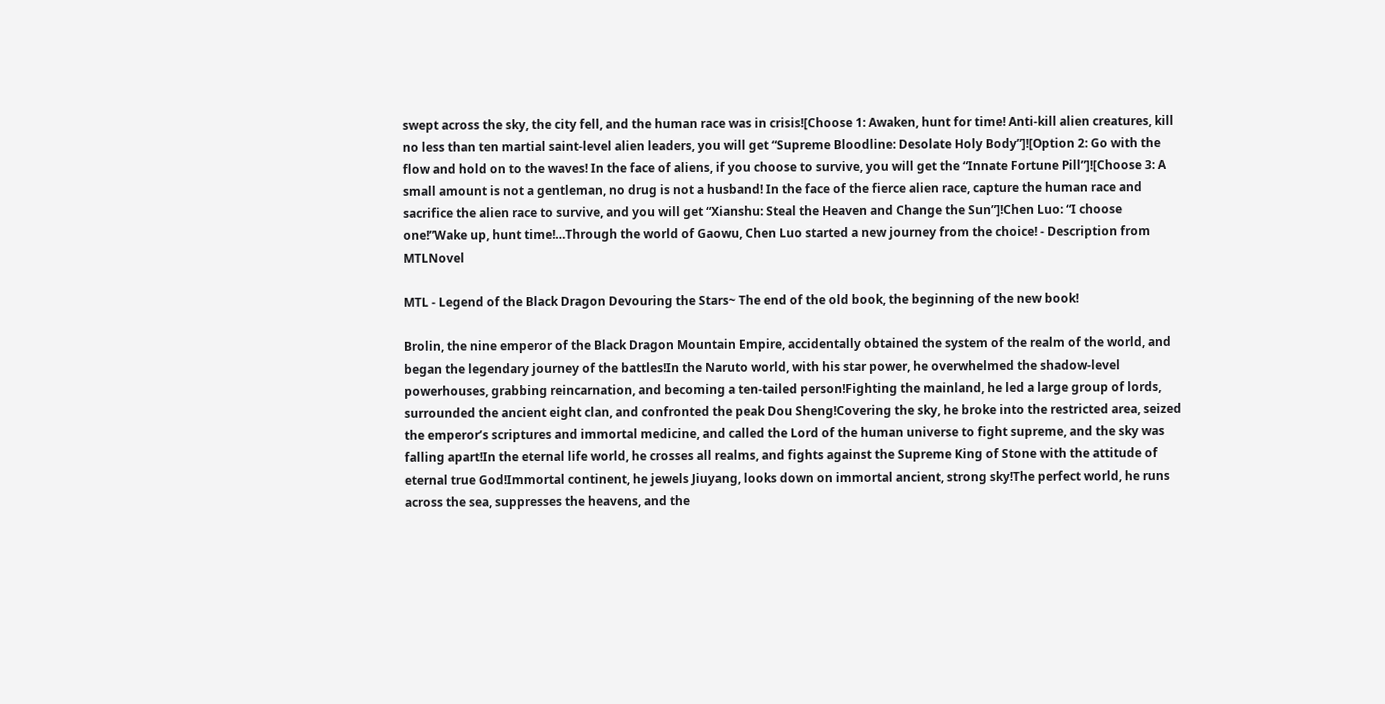swept across the sky, the city fell, and the human race was in crisis![Choose 1: Awaken, hunt for time! Anti-kill alien creatures, kill no less than ten martial saint-level alien leaders, you will get “Supreme Bloodline: Desolate Holy Body”]![Option 2: Go with the flow and hold on to the waves! In the face of aliens, if you choose to survive, you will get the “Innate Fortune Pill”]![Choose 3: A small amount is not a gentleman, no drug is not a husband! In the face of the fierce alien race, capture the human race and sacrifice the alien race to survive, and you will get “Xianshu: Steal the Heaven and Change the Sun”]!Chen Luo: “I choose one!”Wake up, hunt time!…Through the world of Gaowu, Chen Luo started a new journey from the choice! - Description from MTLNovel

MTL - Legend of the Black Dragon Devouring the Stars~ The end of the old book, the beginning of the new book!

Brolin, the nine emperor of the Black Dragon Mountain Empire, accidentally obtained the system of the realm of the world, and began the legendary journey of the battles!In the Naruto world, with his star power, he overwhelmed the shadow-level powerhouses, grabbing reincarnation, and becoming a ten-tailed person!Fighting the mainland, he led a large group of lords, surrounded the ancient eight clan, and confronted the peak Dou Sheng!Covering the sky, he broke into the restricted area, seized the emperor’s scriptures and immortal medicine, and called the Lord of the human universe to fight supreme, and the sky was falling apart!In the eternal life world, he crosses all realms, and fights against the Supreme King of Stone with the attitude of eternal true God!Immortal continent, he jewels Jiuyang, looks down on immortal ancient, strong sky!The perfect world, he runs across the sea, suppresses the heavens, and the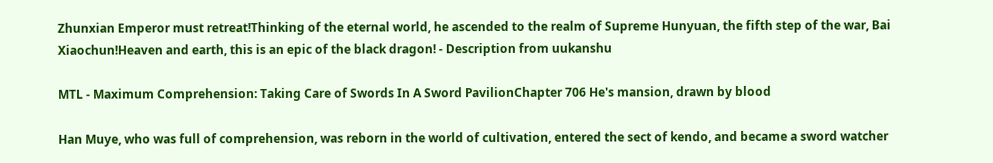Zhunxian Emperor must retreat!Thinking of the eternal world, he ascended to the realm of Supreme Hunyuan, the fifth step of the war, Bai Xiaochun!Heaven and earth, this is an epic of the black dragon! - Description from uukanshu

MTL - Maximum Comprehension: Taking Care of Swords In A Sword PavilionChapter 706 He's mansion, drawn by blood

Han Muye, who was full of comprehension, was reborn in the world of cultivation, entered the sect of kendo, and became a sword watcher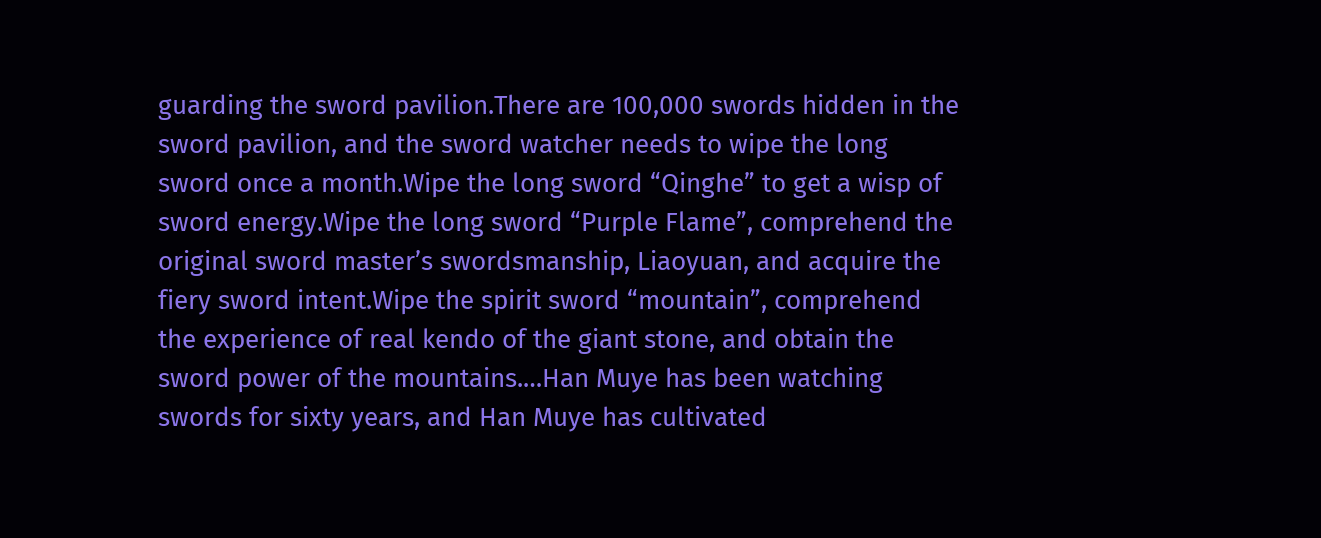guarding the sword pavilion.There are 100,000 swords hidden in the sword pavilion, and the sword watcher needs to wipe the long sword once a month.Wipe the long sword “Qinghe” to get a wisp of sword energy.Wipe the long sword “Purple Flame”, comprehend the original sword master’s swordsmanship, Liaoyuan, and acquire the fiery sword intent.Wipe the spirit sword “mountain”, comprehend the experience of real kendo of the giant stone, and obtain the sword power of the mountains.…Han Muye has been watching swords for sixty years, and Han Muye has cultivated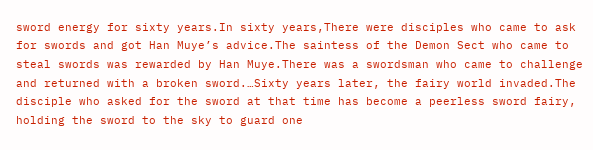sword energy for sixty years.In sixty years,There were disciples who came to ask for swords and got Han Muye’s advice.The saintess of the Demon Sect who came to steal swords was rewarded by Han Muye.There was a swordsman who came to challenge and returned with a broken sword.…Sixty years later, the fairy world invaded.The disciple who asked for the sword at that time has become a peerless sword fairy, holding the sword to the sky to guard one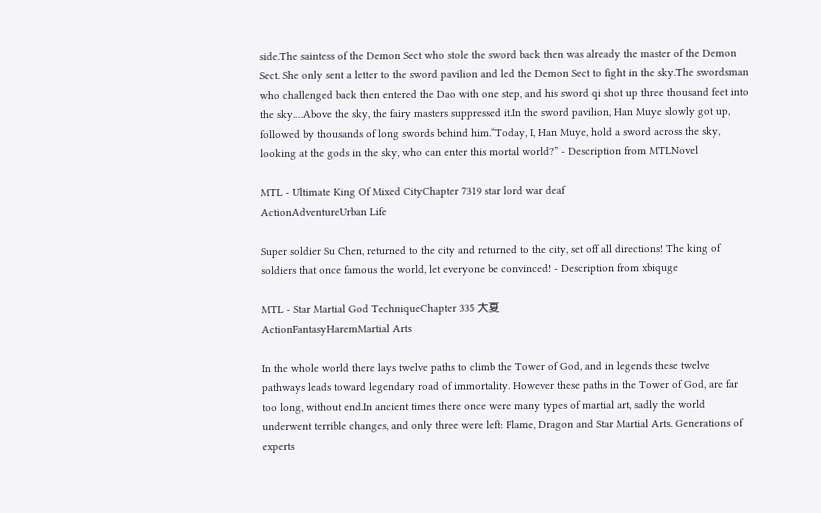side.The saintess of the Demon Sect who stole the sword back then was already the master of the Demon Sect. She only sent a letter to the sword pavilion and led the Demon Sect to fight in the sky.The swordsman who challenged back then entered the Dao with one step, and his sword qi shot up three thousand feet into the sky.…Above the sky, the fairy masters suppressed it.In the sword pavilion, Han Muye slowly got up, followed by thousands of long swords behind him.“Today, I, Han Muye, hold a sword across the sky, looking at the gods in the sky, who can enter this mortal world?” - Description from MTLNovel

MTL - Ultimate King Of Mixed CityChapter 7319 star lord war deaf
ActionAdventureUrban Life

Super soldier Su Chen, returned to the city and returned to the city, set off all directions! The king of soldiers that once famous the world, let everyone be convinced! - Description from xbiquge

MTL - Star Martial God TechniqueChapter 335 大夏
ActionFantasyHaremMartial Arts

In the whole world there lays twelve paths to climb the Tower of God, and in legends these twelve pathways leads toward legendary road of immortality. However these paths in the Tower of God, are far too long, without end.In ancient times there once were many types of martial art, sadly the world underwent terrible changes, and only three were left: Flame, Dragon and Star Martial Arts. Generations of experts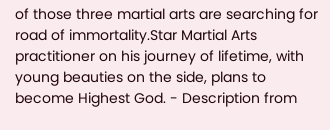of those three martial arts are searching for road of immortality.Star Martial Arts practitioner on his journey of lifetime, with young beauties on the side, plans to become Highest God. - Description from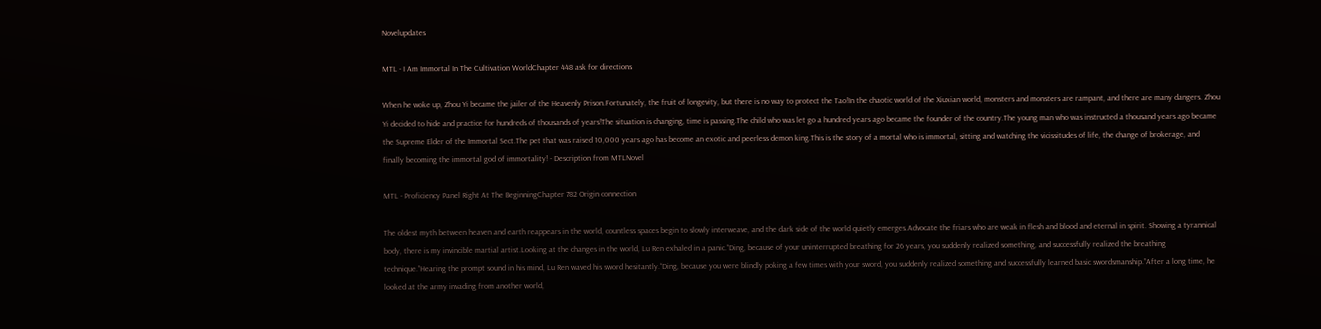Novelupdates

MTL - I Am Immortal In The Cultivation WorldChapter 448 ask for directions

When he woke up, Zhou Yi became the jailer of the Heavenly Prison.Fortunately, the fruit of longevity, but there is no way to protect the Tao!In the chaotic world of the Xiuxian world, monsters and monsters are rampant, and there are many dangers. Zhou Yi decided to hide and practice for hundreds of thousands of years!The situation is changing, time is passing.The child who was let go a hundred years ago became the founder of the country.The young man who was instructed a thousand years ago became the Supreme Elder of the Immortal Sect.The pet that was raised 10,000 years ago has become an exotic and peerless demon king.This is the story of a mortal who is immortal, sitting and watching the vicissitudes of life, the change of brokerage, and finally becoming the immortal god of immortality! - Description from MTLNovel

MTL - Proficiency Panel Right At The BeginningChapter 782 Origin connection

The oldest myth between heaven and earth reappears in the world, countless spaces begin to slowly interweave, and the dark side of the world quietly emerges.Advocate the friars who are weak in flesh and blood and eternal in spirit. Showing a tyrannical body, there is my invincible martial artist.Looking at the changes in the world, Lu Ren exhaled in a panic.“Ding, because of your uninterrupted breathing for 26 years, you suddenly realized something, and successfully realized the breathing technique.”Hearing the prompt sound in his mind, Lu Ren waved his sword hesitantly.“Ding, because you were blindly poking a few times with your sword, you suddenly realized something and successfully learned basic swordsmanship.”After a long time, he looked at the army invading from another world,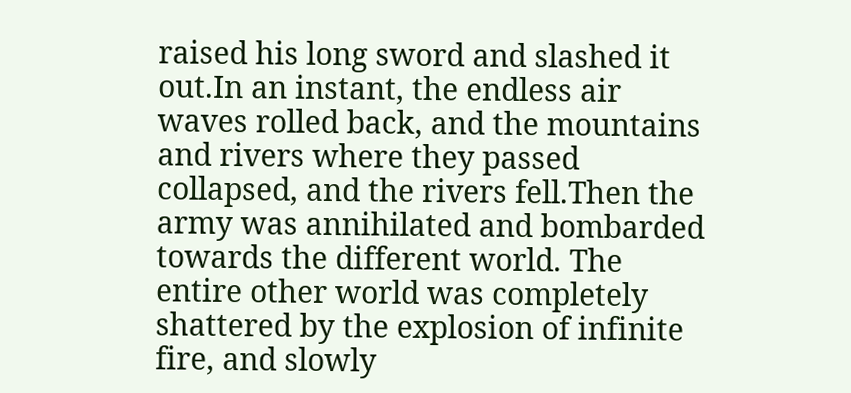raised his long sword and slashed it out.In an instant, the endless air waves rolled back, and the mountains and rivers where they passed collapsed, and the rivers fell.Then the army was annihilated and bombarded towards the different world. The entire other world was completely shattered by the explosion of infinite fire, and slowly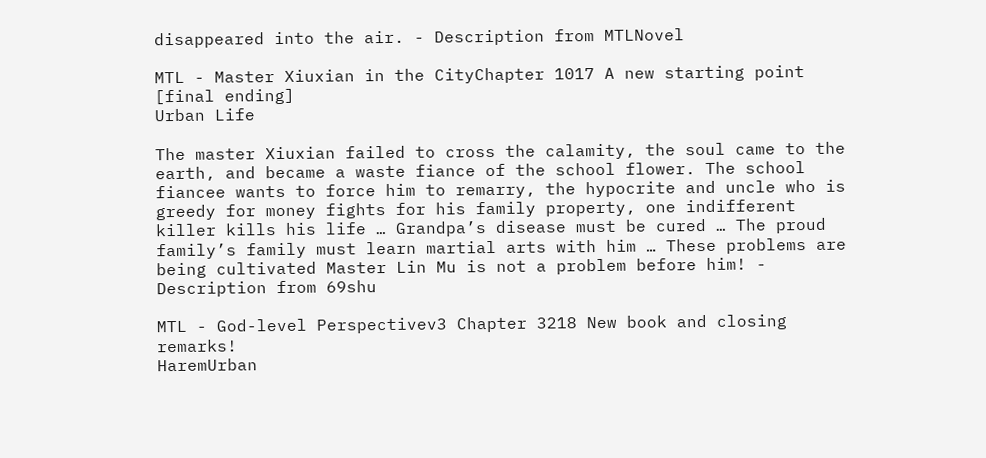disappeared into the air. - Description from MTLNovel

MTL - Master Xiuxian in the CityChapter 1017 A new starting point [final ending]
Urban Life

The master Xiuxian failed to cross the calamity, the soul came to the earth, and became a waste fiance of the school flower. The school fiancee wants to force him to remarry, the hypocrite and uncle who is greedy for money fights for his family property, one indifferent killer kills his life … Grandpa’s disease must be cured … The proud family’s family must learn martial arts with him … These problems are being cultivated Master Lin Mu is not a problem before him! - Description from 69shu

MTL - God-level Perspectivev3 Chapter 3218 New book and closing remarks!
HaremUrban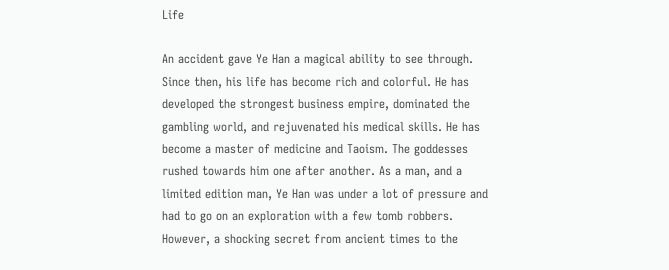Life

An accident gave Ye Han a magical ability to see through. Since then, his life has become rich and colorful. He has developed the strongest business empire, dominated the gambling world, and rejuvenated his medical skills. He has become a master of medicine and Taoism. The goddesses rushed towards him one after another. As a man, and a limited edition man, Ye Han was under a lot of pressure and had to go on an exploration with a few tomb robbers. However, a shocking secret from ancient times to the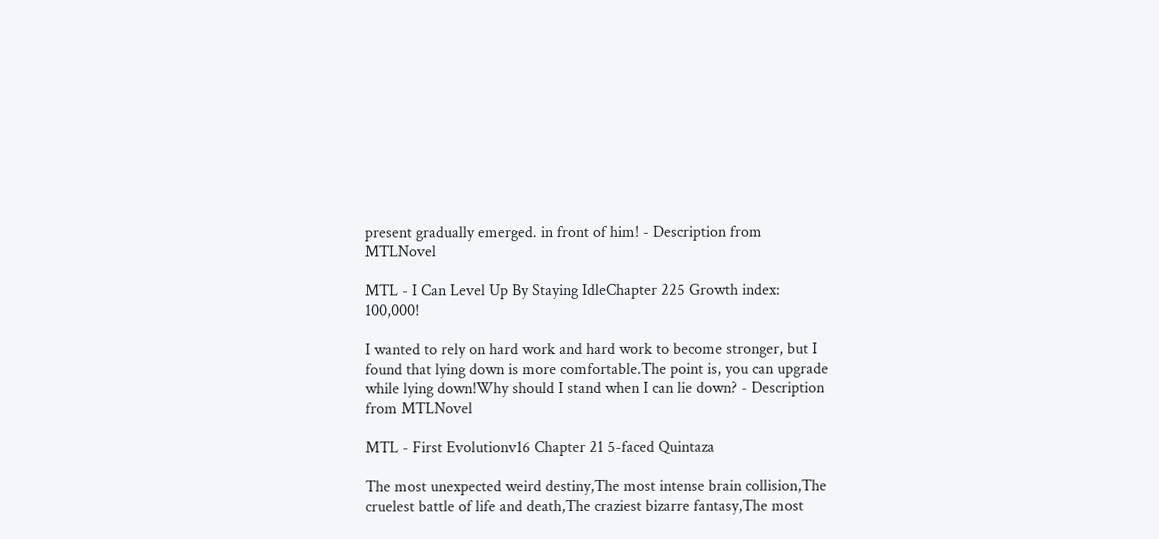present gradually emerged. in front of him! - Description from MTLNovel

MTL - I Can Level Up By Staying IdleChapter 225 Growth index: 100,000!

I wanted to rely on hard work and hard work to become stronger, but I found that lying down is more comfortable.The point is, you can upgrade while lying down!Why should I stand when I can lie down? - Description from MTLNovel

MTL - First Evolutionv16 Chapter 21 5-faced Quintaza

The most unexpected weird destiny,The most intense brain collision,The cruelest battle of life and death,The craziest bizarre fantasy,The most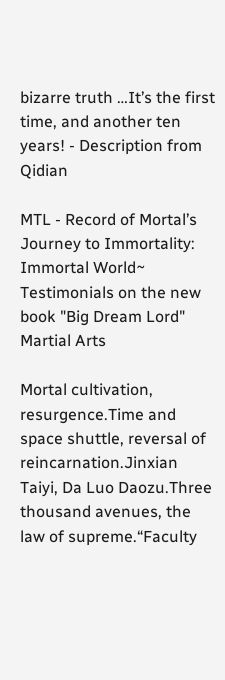bizarre truth …It’s the first time, and another ten years! - Description from Qidian

MTL - Record of Mortal’s Journey to Immortality: Immortal World~ Testimonials on the new book "Big Dream Lord"
Martial Arts

Mortal cultivation, resurgence.Time and space shuttle, reversal of reincarnation.Jinxian Taiyi, Da Luo Daozu.Three thousand avenues, the law of supreme.“Faculty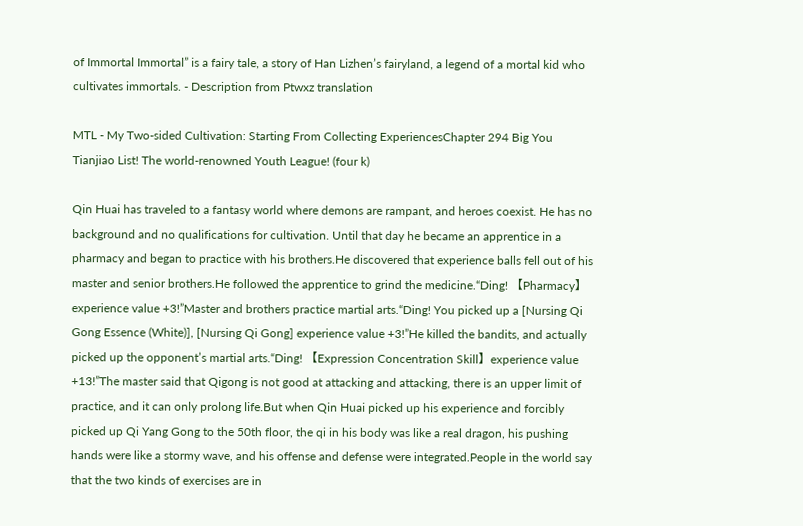of Immortal Immortal” is a fairy tale, a story of Han Lizhen’s fairyland, a legend of a mortal kid who cultivates immortals. - Description from Ptwxz translation

MTL - My Two-sided Cultivation: Starting From Collecting ExperiencesChapter 294 Big You Tianjiao List! The world-renowned Youth League! (four k)

Qin Huai has traveled to a fantasy world where demons are rampant, and heroes coexist. He has no background and no qualifications for cultivation. Until that day he became an apprentice in a pharmacy and began to practice with his brothers.He discovered that experience balls fell out of his master and senior brothers.He followed the apprentice to grind the medicine.“Ding! 【Pharmacy】experience value +3!”Master and brothers practice martial arts.“Ding! You picked up a [Nursing Qi Gong Essence (White)], [Nursing Qi Gong] experience value +3!”He killed the bandits, and actually picked up the opponent’s martial arts.“Ding! 【Expression Concentration Skill】experience value +13!”The master said that Qigong is not good at attacking and attacking, there is an upper limit of practice, and it can only prolong life.But when Qin Huai picked up his experience and forcibly picked up Qi Yang Gong to the 50th floor, the qi in his body was like a real dragon, his pushing hands were like a stormy wave, and his offense and defense were integrated.People in the world say that the two kinds of exercises are in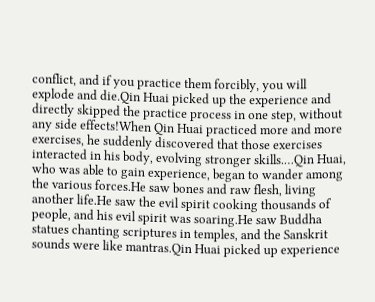conflict, and if you practice them forcibly, you will explode and die.Qin Huai picked up the experience and directly skipped the practice process in one step, without any side effects!When Qin Huai practiced more and more exercises, he suddenly discovered that those exercises interacted in his body, evolving stronger skills.…Qin Huai, who was able to gain experience, began to wander among the various forces.He saw bones and raw flesh, living another life.He saw the evil spirit cooking thousands of people, and his evil spirit was soaring.He saw Buddha statues chanting scriptures in temples, and the Sanskrit sounds were like mantras.Qin Huai picked up experience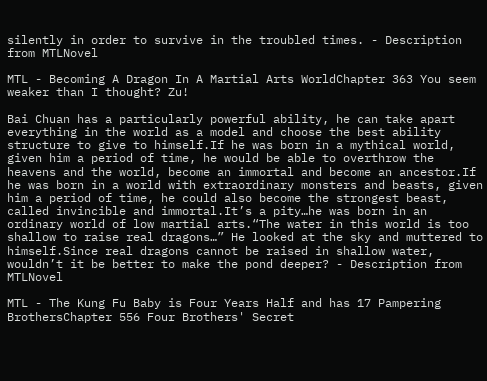silently in order to survive in the troubled times. - Description from MTLNovel

MTL - Becoming A Dragon In A Martial Arts WorldChapter 363 You seem weaker than I thought? Zu!

Bai Chuan has a particularly powerful ability, he can take apart everything in the world as a model and choose the best ability structure to give to himself.If he was born in a mythical world, given him a period of time, he would be able to overthrow the heavens and the world, become an immortal and become an ancestor.If he was born in a world with extraordinary monsters and beasts, given him a period of time, he could also become the strongest beast, called invincible and immortal.It’s a pity…he was born in an ordinary world of low martial arts.“The water in this world is too shallow to raise real dragons…” He looked at the sky and muttered to himself.Since real dragons cannot be raised in shallow water, wouldn’t it be better to make the pond deeper? - Description from MTLNovel

MTL - The Kung Fu Baby is Four Years Half and has 17 Pampering BrothersChapter 556 Four Brothers' Secret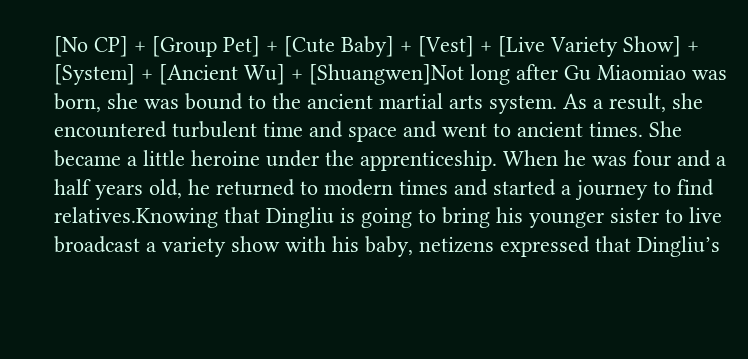[No CP] + [Group Pet] + [Cute Baby] + [Vest] + [Live Variety Show] + [System] + [Ancient Wu] + [Shuangwen]Not long after Gu Miaomiao was born, she was bound to the ancient martial arts system. As a result, she encountered turbulent time and space and went to ancient times. She became a little heroine under the apprenticeship. When he was four and a half years old, he returned to modern times and started a journey to find relatives.Knowing that Dingliu is going to bring his younger sister to live broadcast a variety show with his baby, netizens expressed that Dingliu’s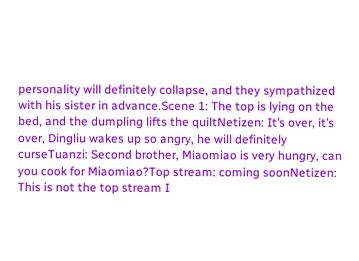personality will definitely collapse, and they sympathized with his sister in advance.Scene 1: The top is lying on the bed, and the dumpling lifts the quiltNetizen: It’s over, it’s over, Dingliu wakes up so angry, he will definitely curseTuanzi: Second brother, Miaomiao is very hungry, can you cook for Miaomiao?Top stream: coming soonNetizen: This is not the top stream I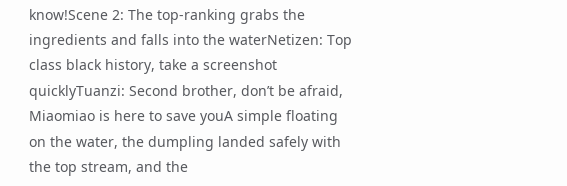know!Scene 2: The top-ranking grabs the ingredients and falls into the waterNetizen: Top class black history, take a screenshot quicklyTuanzi: Second brother, don’t be afraid, Miaomiao is here to save youA simple floating on the water, the dumpling landed safely with the top stream, and the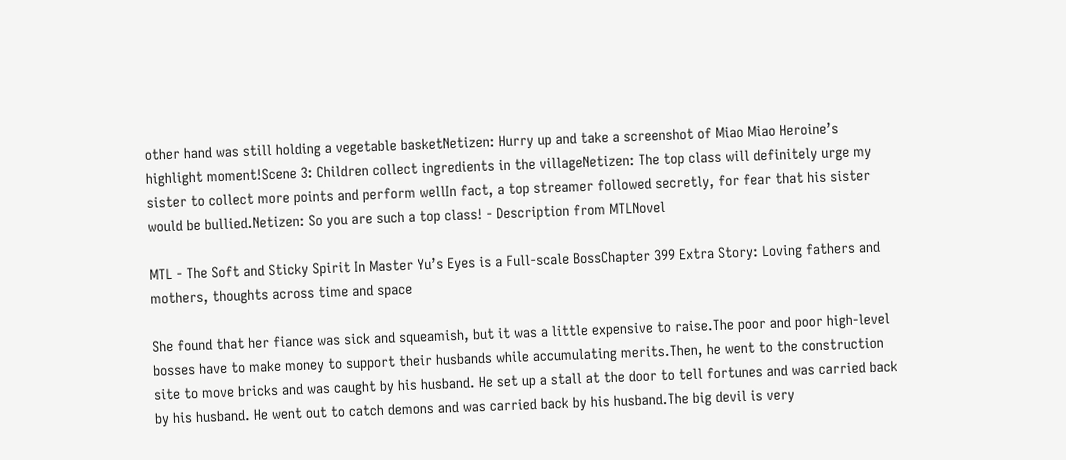other hand was still holding a vegetable basketNetizen: Hurry up and take a screenshot of Miao Miao Heroine’s highlight moment!Scene 3: Children collect ingredients in the villageNetizen: The top class will definitely urge my sister to collect more points and perform wellIn fact, a top streamer followed secretly, for fear that his sister would be bullied.Netizen: So you are such a top class! - Description from MTLNovel

MTL - The Soft and Sticky Spirit In Master Yu’s Eyes is a Full-scale BossChapter 399 Extra Story: Loving fathers and mothers, thoughts across time and space

She found that her fiance was sick and squeamish, but it was a little expensive to raise.The poor and poor high-level bosses have to make money to support their husbands while accumulating merits.Then, he went to the construction site to move bricks and was caught by his husband. He set up a stall at the door to tell fortunes and was carried back by his husband. He went out to catch demons and was carried back by his husband.The big devil is very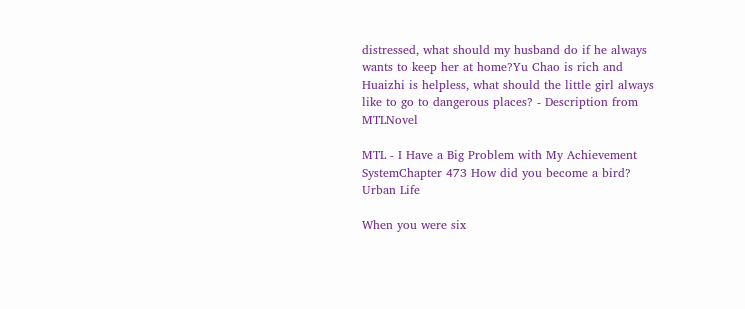distressed, what should my husband do if he always wants to keep her at home?Yu Chao is rich and Huaizhi is helpless, what should the little girl always like to go to dangerous places? - Description from MTLNovel

MTL - I Have a Big Problem with My Achievement SystemChapter 473 How did you become a bird?
Urban Life

When you were six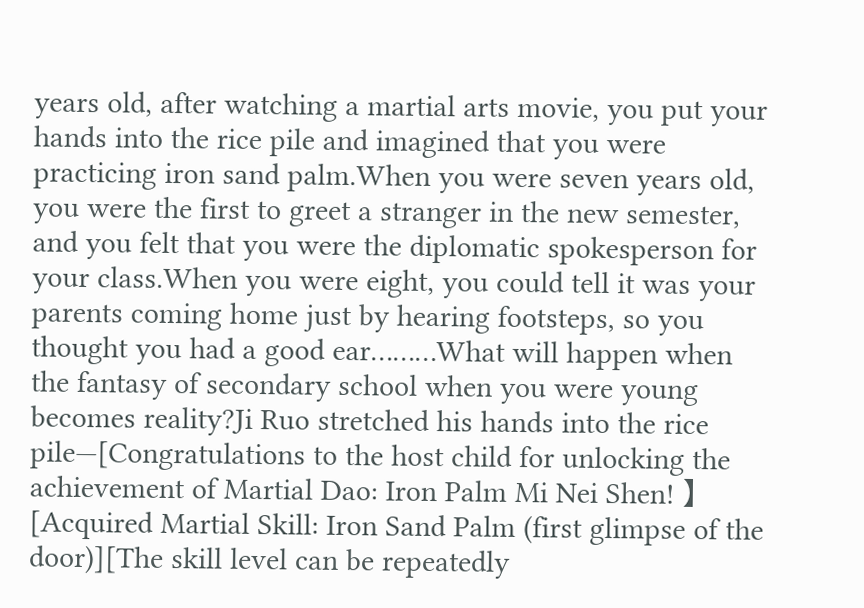years old, after watching a martial arts movie, you put your hands into the rice pile and imagined that you were practicing iron sand palm.When you were seven years old, you were the first to greet a stranger in the new semester, and you felt that you were the diplomatic spokesperson for your class.When you were eight, you could tell it was your parents coming home just by hearing footsteps, so you thought you had a good ear………What will happen when the fantasy of secondary school when you were young becomes reality?Ji Ruo stretched his hands into the rice pile—[Congratulations to the host child for unlocking the achievement of Martial Dao: Iron Palm Mi Nei Shen! 】[Acquired Martial Skill: Iron Sand Palm (first glimpse of the door)][The skill level can be repeatedly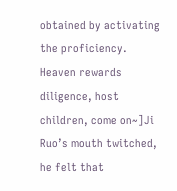obtained by activating the proficiency. Heaven rewards diligence, host children, come on~]Ji Ruo’s mouth twitched, he felt that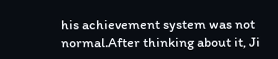his achievement system was not normal.After thinking about it, Ji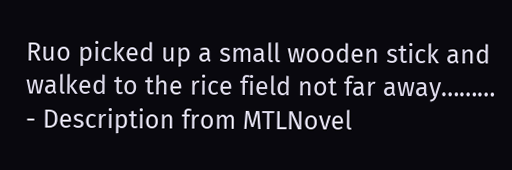Ruo picked up a small wooden stick and walked to the rice field not far away……… - Description from MTLNovel